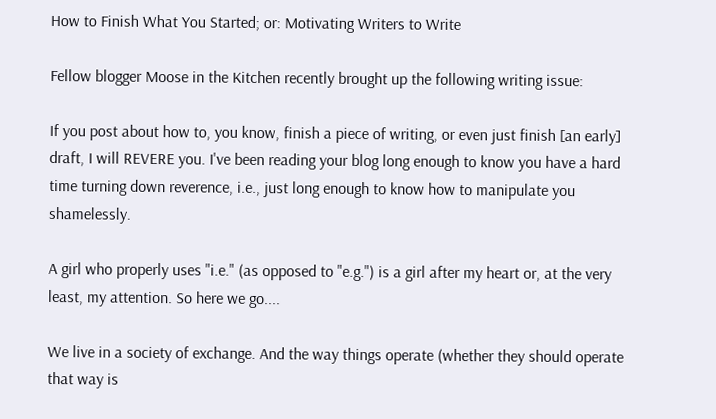How to Finish What You Started; or: Motivating Writers to Write

Fellow blogger Moose in the Kitchen recently brought up the following writing issue:

If you post about how to, you know, finish a piece of writing, or even just finish [an early] draft, I will REVERE you. I've been reading your blog long enough to know you have a hard time turning down reverence, i.e., just long enough to know how to manipulate you shamelessly.

A girl who properly uses "i.e." (as opposed to "e.g.") is a girl after my heart or, at the very least, my attention. So here we go....

We live in a society of exchange. And the way things operate (whether they should operate that way is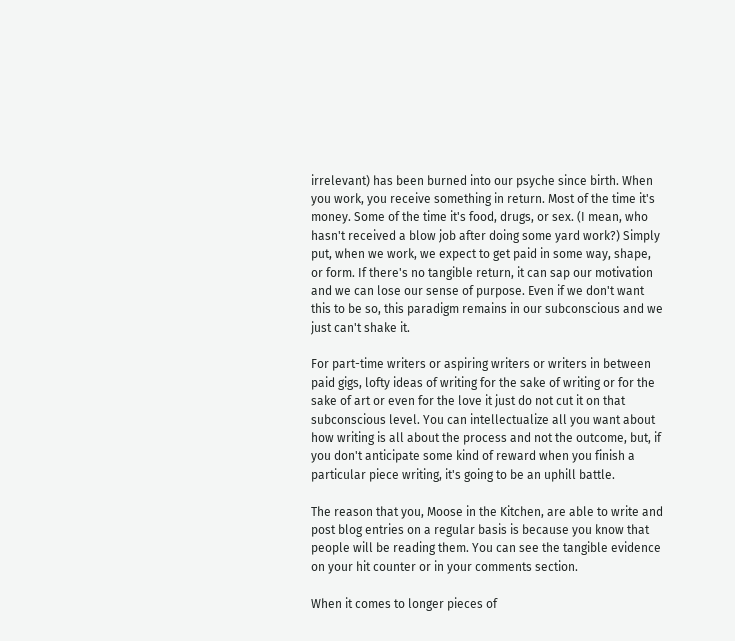irrelevant) has been burned into our psyche since birth. When you work, you receive something in return. Most of the time it's money. Some of the time it's food, drugs, or sex. (I mean, who hasn't received a blow job after doing some yard work?) Simply put, when we work, we expect to get paid in some way, shape, or form. If there's no tangible return, it can sap our motivation and we can lose our sense of purpose. Even if we don't want this to be so, this paradigm remains in our subconscious and we just can't shake it.

For part-time writers or aspiring writers or writers in between paid gigs, lofty ideas of writing for the sake of writing or for the sake of art or even for the love it just do not cut it on that subconscious level. You can intellectualize all you want about how writing is all about the process and not the outcome, but, if you don't anticipate some kind of reward when you finish a particular piece writing, it's going to be an uphill battle.

The reason that you, Moose in the Kitchen, are able to write and post blog entries on a regular basis is because you know that people will be reading them. You can see the tangible evidence on your hit counter or in your comments section.

When it comes to longer pieces of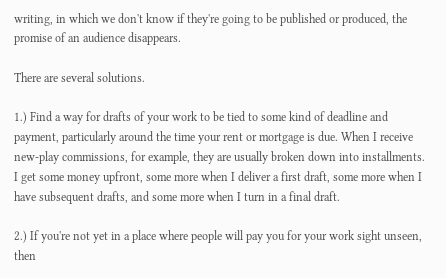writing, in which we don't know if they're going to be published or produced, the promise of an audience disappears.

There are several solutions.

1.) Find a way for drafts of your work to be tied to some kind of deadline and payment, particularly around the time your rent or mortgage is due. When I receive new-play commissions, for example, they are usually broken down into installments. I get some money upfront, some more when I deliver a first draft, some more when I have subsequent drafts, and some more when I turn in a final draft.

2.) If you're not yet in a place where people will pay you for your work sight unseen, then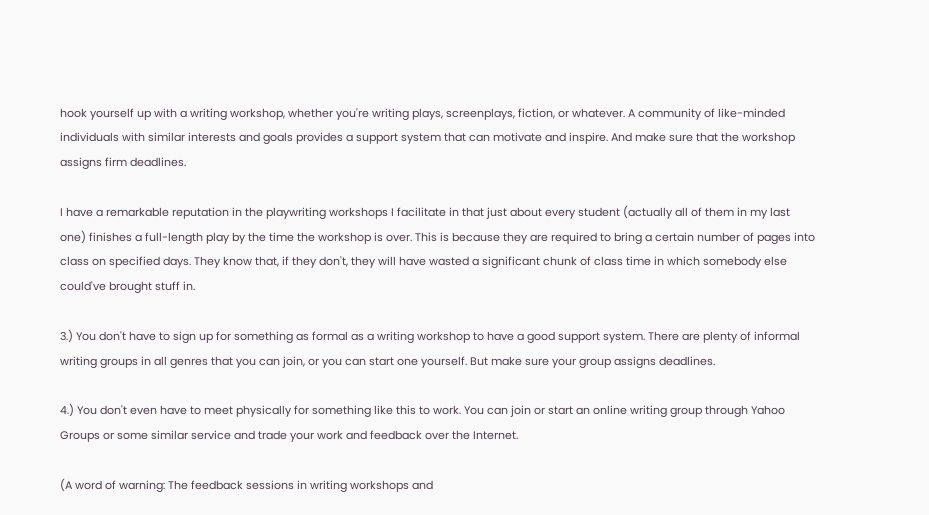hook yourself up with a writing workshop, whether you're writing plays, screenplays, fiction, or whatever. A community of like-minded individuals with similar interests and goals provides a support system that can motivate and inspire. And make sure that the workshop assigns firm deadlines.

I have a remarkable reputation in the playwriting workshops I facilitate in that just about every student (actually all of them in my last one) finishes a full-length play by the time the workshop is over. This is because they are required to bring a certain number of pages into class on specified days. They know that, if they don't, they will have wasted a significant chunk of class time in which somebody else could've brought stuff in.

3.) You don't have to sign up for something as formal as a writing workshop to have a good support system. There are plenty of informal writing groups in all genres that you can join, or you can start one yourself. But make sure your group assigns deadlines.

4.) You don't even have to meet physically for something like this to work. You can join or start an online writing group through Yahoo Groups or some similar service and trade your work and feedback over the Internet.

(A word of warning: The feedback sessions in writing workshops and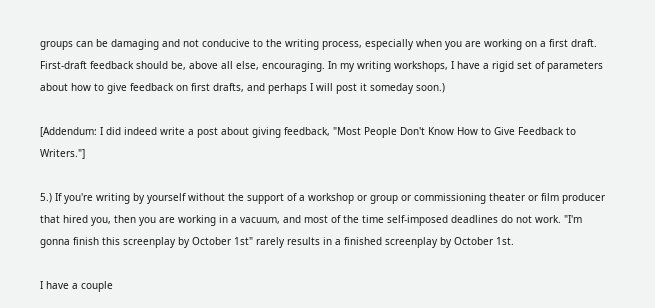groups can be damaging and not conducive to the writing process, especially when you are working on a first draft. First-draft feedback should be, above all else, encouraging. In my writing workshops, I have a rigid set of parameters about how to give feedback on first drafts, and perhaps I will post it someday soon.)

[Addendum: I did indeed write a post about giving feedback, "Most People Don't Know How to Give Feedback to Writers."]

5.) If you're writing by yourself without the support of a workshop or group or commissioning theater or film producer that hired you, then you are working in a vacuum, and most of the time self-imposed deadlines do not work. "I'm gonna finish this screenplay by October 1st" rarely results in a finished screenplay by October 1st.

I have a couple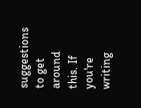suggestions to get around this. If you're writing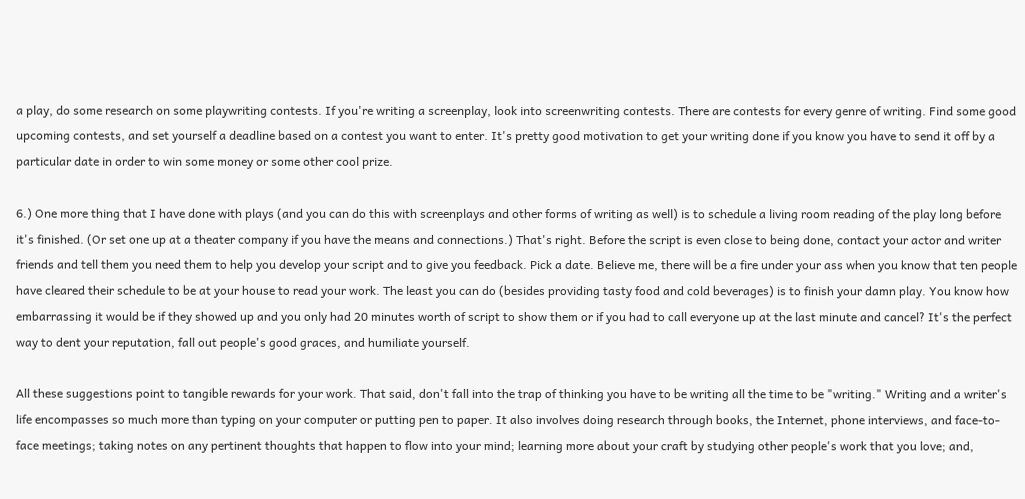a play, do some research on some playwriting contests. If you're writing a screenplay, look into screenwriting contests. There are contests for every genre of writing. Find some good upcoming contests, and set yourself a deadline based on a contest you want to enter. It's pretty good motivation to get your writing done if you know you have to send it off by a particular date in order to win some money or some other cool prize.

6.) One more thing that I have done with plays (and you can do this with screenplays and other forms of writing as well) is to schedule a living room reading of the play long before it's finished. (Or set one up at a theater company if you have the means and connections.) That's right. Before the script is even close to being done, contact your actor and writer friends and tell them you need them to help you develop your script and to give you feedback. Pick a date. Believe me, there will be a fire under your ass when you know that ten people have cleared their schedule to be at your house to read your work. The least you can do (besides providing tasty food and cold beverages) is to finish your damn play. You know how embarrassing it would be if they showed up and you only had 20 minutes worth of script to show them or if you had to call everyone up at the last minute and cancel? It's the perfect way to dent your reputation, fall out people's good graces, and humiliate yourself.

All these suggestions point to tangible rewards for your work. That said, don't fall into the trap of thinking you have to be writing all the time to be "writing." Writing and a writer's life encompasses so much more than typing on your computer or putting pen to paper. It also involves doing research through books, the Internet, phone interviews, and face-to-face meetings; taking notes on any pertinent thoughts that happen to flow into your mind; learning more about your craft by studying other people's work that you love; and,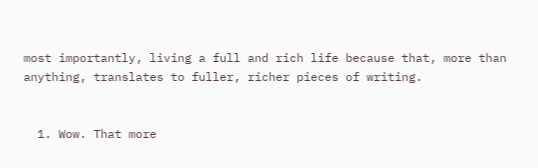most importantly, living a full and rich life because that, more than anything, translates to fuller, richer pieces of writing.


  1. Wow. That more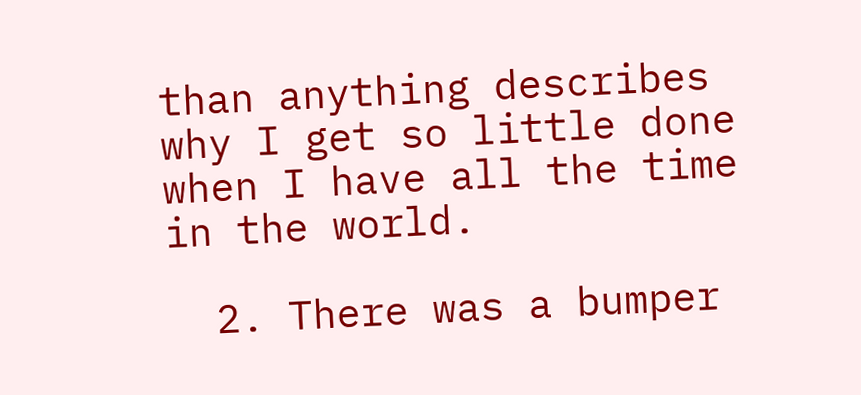than anything describes why I get so little done when I have all the time in the world.

  2. There was a bumper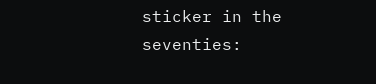sticker in the seventies: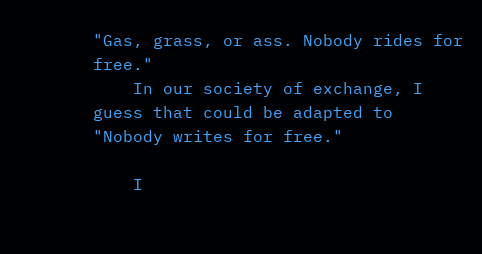"Gas, grass, or ass. Nobody rides for free."
    In our society of exchange, I guess that could be adapted to "Nobody writes for free."

    I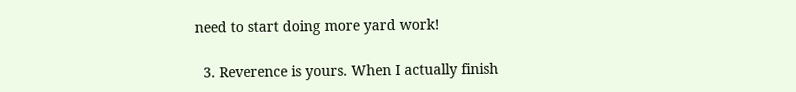need to start doing more yard work!

  3. Reverence is yours. When I actually finish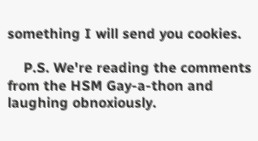something I will send you cookies.

    P.S. We're reading the comments from the HSM Gay-a-thon and laughing obnoxiously.